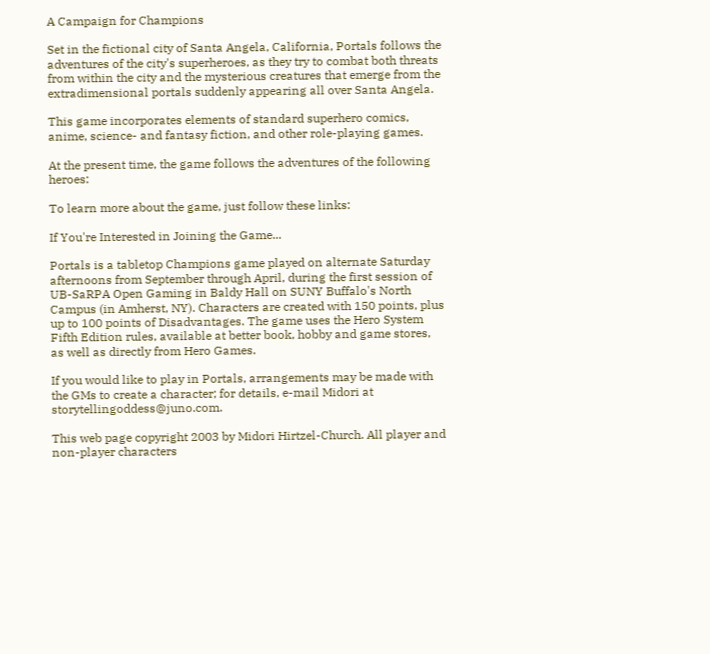A Campaign for Champions

Set in the fictional city of Santa Angela, California, Portals follows the adventures of the city's superheroes, as they try to combat both threats from within the city and the mysterious creatures that emerge from the extradimensional portals suddenly appearing all over Santa Angela.

This game incorporates elements of standard superhero comics, anime, science- and fantasy fiction, and other role-playing games.

At the present time, the game follows the adventures of the following heroes:

To learn more about the game, just follow these links:

If You're Interested in Joining the Game...

Portals is a tabletop Champions game played on alternate Saturday afternoons from September through April, during the first session of UB-SaRPA Open Gaming in Baldy Hall on SUNY Buffalo's North Campus (in Amherst, NY). Characters are created with 150 points, plus up to 100 points of Disadvantages. The game uses the Hero System Fifth Edition rules, available at better book, hobby and game stores, as well as directly from Hero Games.

If you would like to play in Portals, arrangements may be made with the GMs to create a character; for details, e-mail Midori at storytellingoddess@juno.com.

This web page copyright 2003 by Midori Hirtzel-Church. All player and non-player characters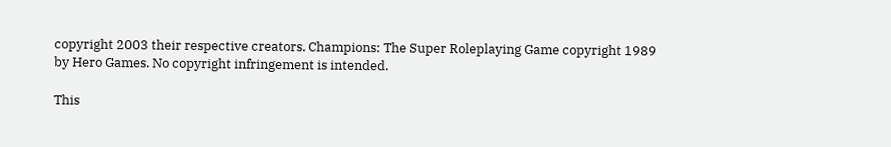copyright 2003 their respective creators. Champions: The Super Roleplaying Game copyright 1989 by Hero Games. No copyright infringement is intended.

This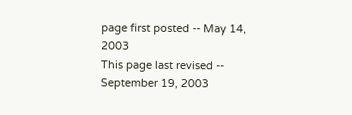page first posted -- May 14, 2003
This page last revised -- September 19, 2003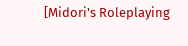[Midori's Roleplaying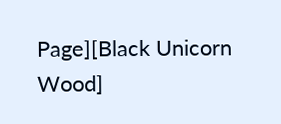Page][Black Unicorn Wood]